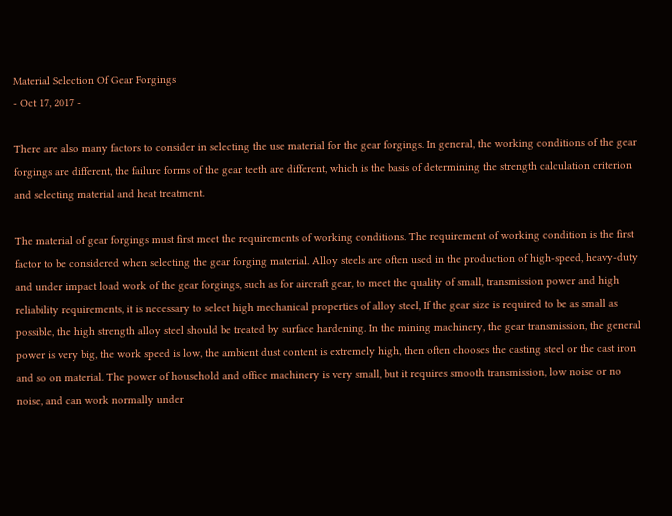Material Selection Of Gear Forgings
- Oct 17, 2017 -

There are also many factors to consider in selecting the use material for the gear forgings. In general, the working conditions of the gear forgings are different, the failure forms of the gear teeth are different, which is the basis of determining the strength calculation criterion and selecting material and heat treatment.

The material of gear forgings must first meet the requirements of working conditions. The requirement of working condition is the first factor to be considered when selecting the gear forging material. Alloy steels are often used in the production of high-speed, heavy-duty and under impact load work of the gear forgings, such as for aircraft gear, to meet the quality of small, transmission power and high reliability requirements, it is necessary to select high mechanical properties of alloy steel, If the gear size is required to be as small as possible, the high strength alloy steel should be treated by surface hardening. In the mining machinery, the gear transmission, the general power is very big, the work speed is low, the ambient dust content is extremely high, then often chooses the casting steel or the cast iron and so on material. The power of household and office machinery is very small, but it requires smooth transmission, low noise or no noise, and can work normally under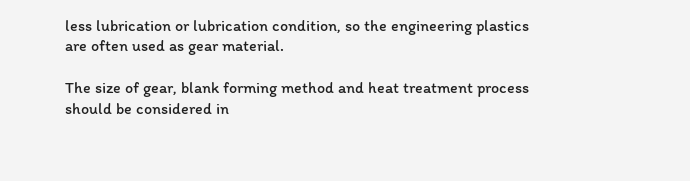less lubrication or lubrication condition, so the engineering plastics are often used as gear material.

The size of gear, blank forming method and heat treatment process should be considered in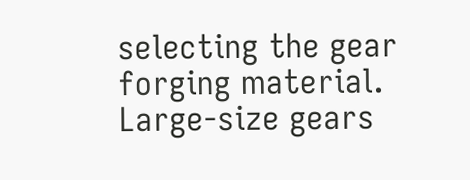selecting the gear forging material. Large-size gears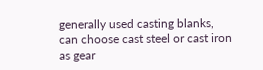generally used casting blanks, can choose cast steel or cast iron as gear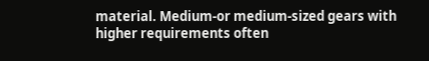material. Medium-or medium-sized gears with higher requirements often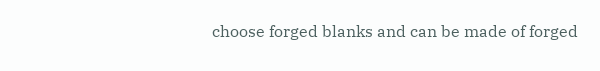choose forged blanks and can be made of forged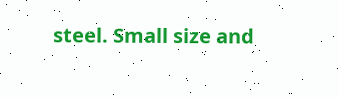steel. Small size and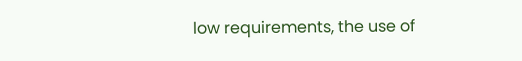low requirements, the use of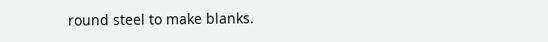round steel to make blanks.